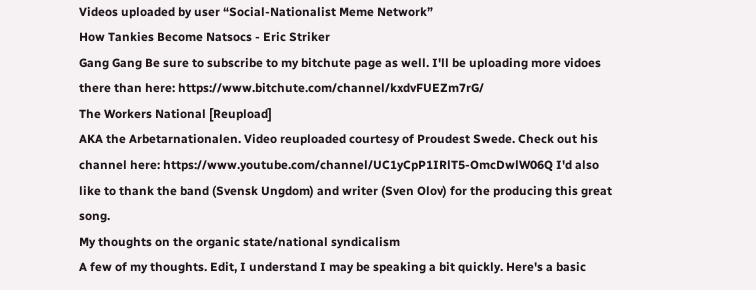Videos uploaded by user “Social-Nationalist Meme Network”
How Tankies Become Natsocs - Eric Striker
Gang Gang Be sure to subscribe to my bitchute page as well. I'll be uploading more vidoes there than here: https://www.bitchute.com/channel/kxdvFUEZm7rG/
The Workers National [Reupload]
AKA the Arbetarnationalen. Video reuploaded courtesy of Proudest Swede. Check out his channel here: https://www.youtube.com/channel/UC1yCpP1IRlT5-OmcDwlW06Q I'd also like to thank the band (Svensk Ungdom) and writer (Sven Olov) for the producing this great song.
My thoughts on the organic state/national syndicalism
A few of my thoughts. Edit, I understand I may be speaking a bit quickly. Here's a basic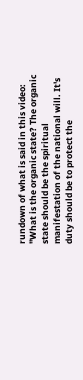rundown of what is said in this video: "What is the organic state? The organic state should be the spiritual manifestation of the national will. It's duty should be to protect the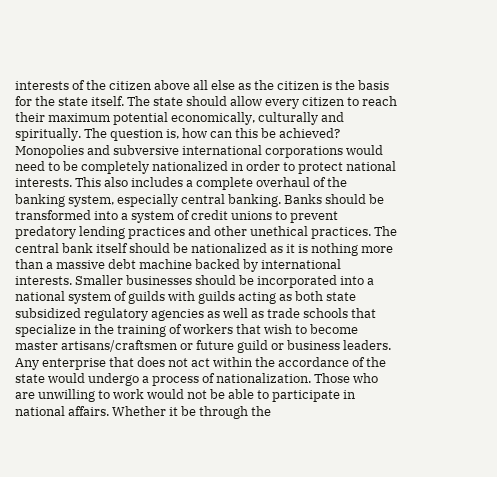interests of the citizen above all else as the citizen is the basis for the state itself. The state should allow every citizen to reach their maximum potential economically, culturally and spiritually. The question is, how can this be achieved? Monopolies and subversive international corporations would need to be completely nationalized in order to protect national interests. This also includes a complete overhaul of the banking system, especially central banking. Banks should be transformed into a system of credit unions to prevent predatory lending practices and other unethical practices. The central bank itself should be nationalized as it is nothing more than a massive debt machine backed by international interests. Smaller businesses should be incorporated into a national system of guilds with guilds acting as both state subsidized regulatory agencies as well as trade schools that specialize in the training of workers that wish to become master artisans/craftsmen or future guild or business leaders. Any enterprise that does not act within the accordance of the state would undergo a process of nationalization. Those who are unwilling to work would not be able to participate in national affairs. Whether it be through the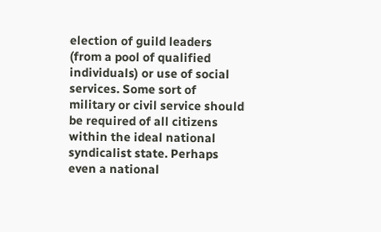election of guild leaders (from a pool of qualified individuals) or use of social services. Some sort of military or civil service should be required of all citizens within the ideal national syndicalist state. Perhaps even a national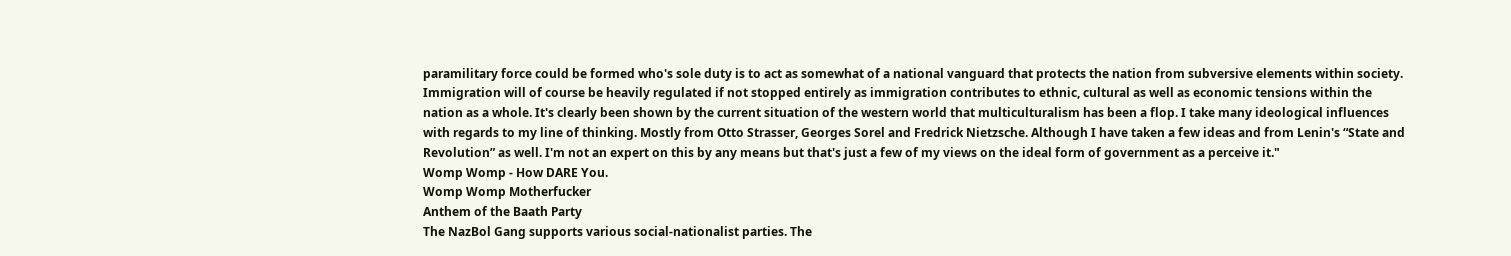paramilitary force could be formed who's sole duty is to act as somewhat of a national vanguard that protects the nation from subversive elements within society. Immigration will of course be heavily regulated if not stopped entirely as immigration contributes to ethnic, cultural as well as economic tensions within the nation as a whole. It's clearly been shown by the current situation of the western world that multiculturalism has been a flop. I take many ideological influences with regards to my line of thinking. Mostly from Otto Strasser, Georges Sorel and Fredrick Nietzsche. Although I have taken a few ideas and from Lenin's “State and Revolution” as well. I'm not an expert on this by any means but that's just a few of my views on the ideal form of government as a perceive it."
Womp Womp - How DARE You.
Womp Womp Motherfucker
Anthem of the Baath Party
The NazBol Gang supports various social-nationalist parties. The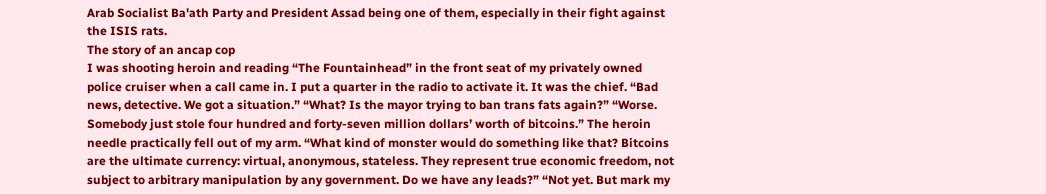Arab Socialist Ba'ath Party and President Assad being one of them, especially in their fight against the ISIS rats.
The story of an ancap cop
I was shooting heroin and reading “The Fountainhead” in the front seat of my privately owned police cruiser when a call came in. I put a quarter in the radio to activate it. It was the chief. “Bad news, detective. We got a situation.” “What? Is the mayor trying to ban trans fats again?” “Worse. Somebody just stole four hundred and forty-seven million dollars’ worth of bitcoins.” The heroin needle practically fell out of my arm. “What kind of monster would do something like that? Bitcoins are the ultimate currency: virtual, anonymous, stateless. They represent true economic freedom, not subject to arbitrary manipulation by any government. Do we have any leads?” “Not yet. But mark my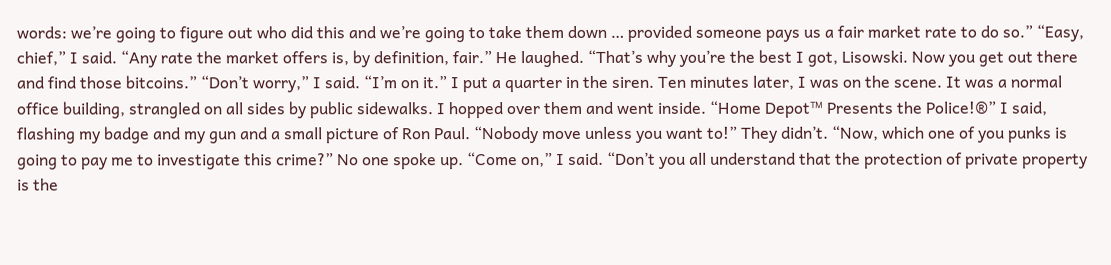words: we’re going to figure out who did this and we’re going to take them down … provided someone pays us a fair market rate to do so.” “Easy, chief,” I said. “Any rate the market offers is, by definition, fair.” He laughed. “That’s why you’re the best I got, Lisowski. Now you get out there and find those bitcoins.” “Don’t worry,” I said. “I’m on it.” I put a quarter in the siren. Ten minutes later, I was on the scene. It was a normal office building, strangled on all sides by public sidewalks. I hopped over them and went inside. “Home Depot™ Presents the Police!®” I said, flashing my badge and my gun and a small picture of Ron Paul. “Nobody move unless you want to!” They didn’t. “Now, which one of you punks is going to pay me to investigate this crime?” No one spoke up. “Come on,” I said. “Don’t you all understand that the protection of private property is the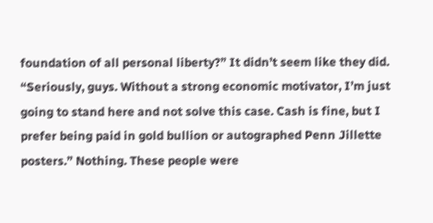foundation of all personal liberty?” It didn’t seem like they did. “Seriously, guys. Without a strong economic motivator, I’m just going to stand here and not solve this case. Cash is fine, but I prefer being paid in gold bullion or autographed Penn Jillette posters.” Nothing. These people were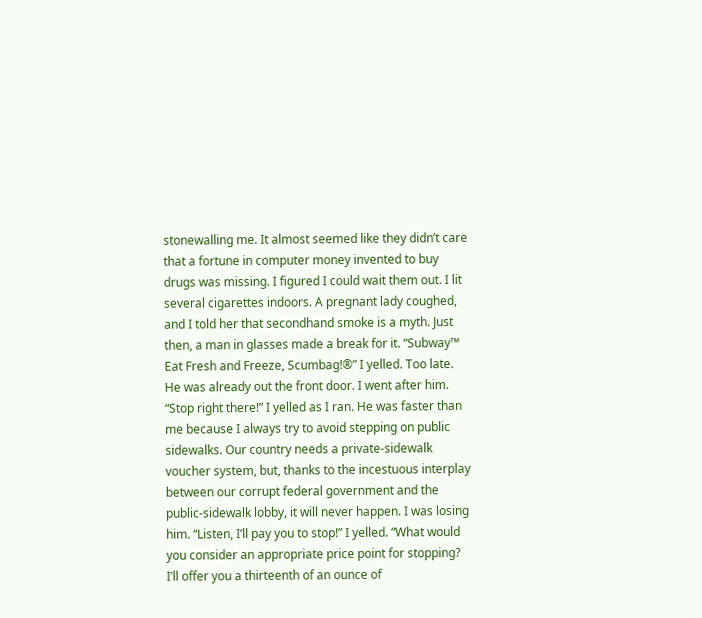stonewalling me. It almost seemed like they didn’t care that a fortune in computer money invented to buy drugs was missing. I figured I could wait them out. I lit several cigarettes indoors. A pregnant lady coughed, and I told her that secondhand smoke is a myth. Just then, a man in glasses made a break for it. “Subway™ Eat Fresh and Freeze, Scumbag!®” I yelled. Too late. He was already out the front door. I went after him. “Stop right there!” I yelled as I ran. He was faster than me because I always try to avoid stepping on public sidewalks. Our country needs a private-sidewalk voucher system, but, thanks to the incestuous interplay between our corrupt federal government and the public-sidewalk lobby, it will never happen. I was losing him. “Listen, I’ll pay you to stop!” I yelled. “What would you consider an appropriate price point for stopping? I’ll offer you a thirteenth of an ounce of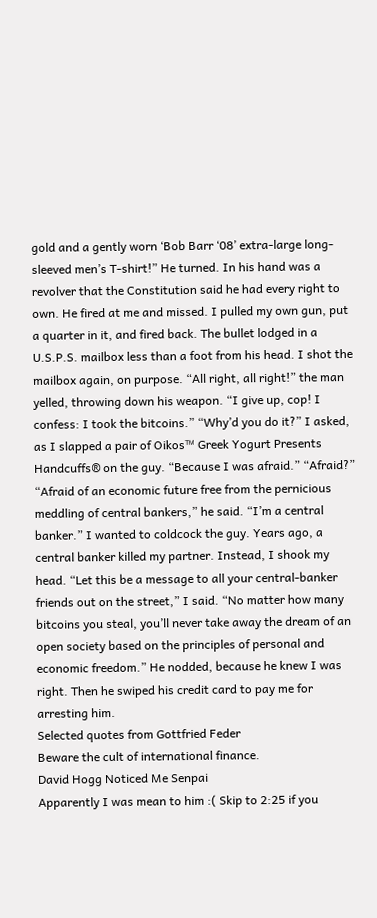gold and a gently worn ‘Bob Barr ‘08’ extra-large long-sleeved men’s T-shirt!” He turned. In his hand was a revolver that the Constitution said he had every right to own. He fired at me and missed. I pulled my own gun, put a quarter in it, and fired back. The bullet lodged in a U.S.P.S. mailbox less than a foot from his head. I shot the mailbox again, on purpose. “All right, all right!” the man yelled, throwing down his weapon. “I give up, cop! I confess: I took the bitcoins.” “Why’d you do it?” I asked, as I slapped a pair of Oikos™ Greek Yogurt Presents Handcuffs® on the guy. “Because I was afraid.” “Afraid?” “Afraid of an economic future free from the pernicious meddling of central bankers,” he said. “I’m a central banker.” I wanted to coldcock the guy. Years ago, a central banker killed my partner. Instead, I shook my head. “Let this be a message to all your central-banker friends out on the street,” I said. “No matter how many bitcoins you steal, you’ll never take away the dream of an open society based on the principles of personal and economic freedom.” He nodded, because he knew I was right. Then he swiped his credit card to pay me for arresting him.
Selected quotes from Gottfried Feder
Beware the cult of international finance.
David Hogg Noticed Me Senpai
Apparently I was mean to him :( Skip to 2:25 if you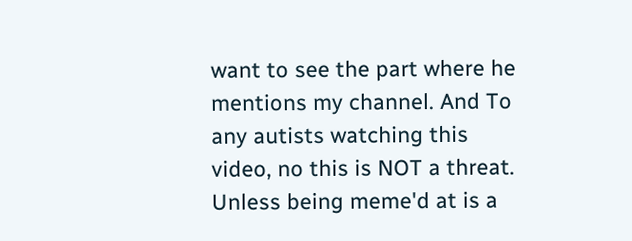want to see the part where he mentions my channel. And To any autists watching this video, no this is NOT a threat. Unless being meme'd at is a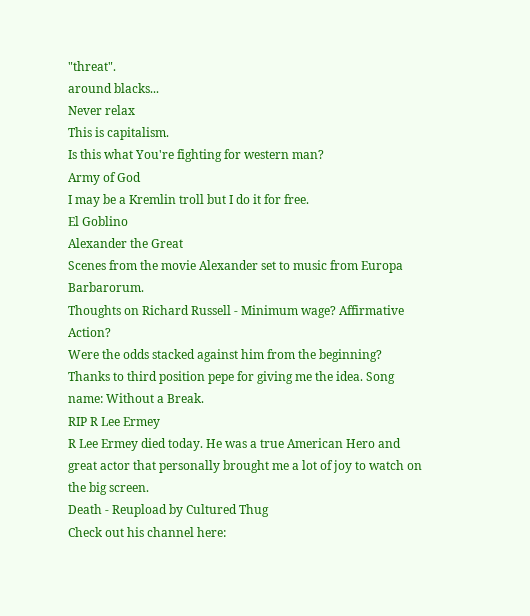"threat".
around blacks...
Never relax
This is capitalism.
Is this what You're fighting for western man?
Army of God
I may be a Kremlin troll but I do it for free.
El Goblino
Alexander the Great
Scenes from the movie Alexander set to music from Europa Barbarorum.
Thoughts on Richard Russell - Minimum wage? Affirmative Action?
Were the odds stacked against him from the beginning?
Thanks to third position pepe for giving me the idea. Song name: Without a Break.
RIP R Lee Ermey
R Lee Ermey died today. He was a true American Hero and great actor that personally brought me a lot of joy to watch on the big screen.
Death - Reupload by Cultured Thug
Check out his channel here: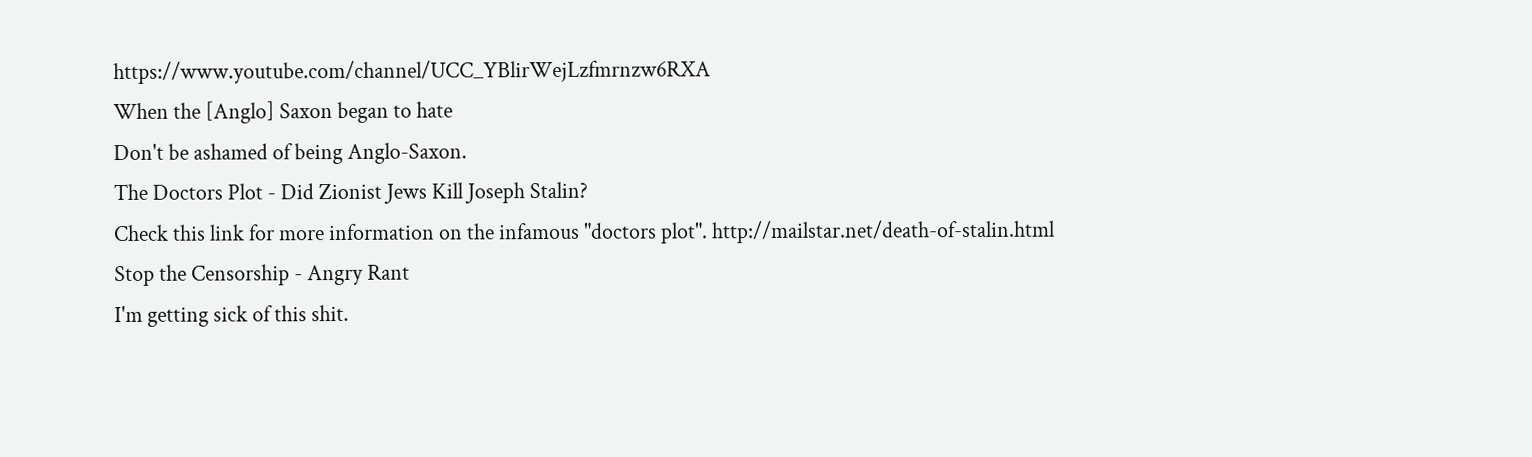https://www.youtube.com/channel/UCC_YBlirWejLzfmrnzw6RXA
When the [Anglo] Saxon began to hate
Don't be ashamed of being Anglo-Saxon.
The Doctors Plot - Did Zionist Jews Kill Joseph Stalin?
Check this link for more information on the infamous "doctors plot". http://mailstar.net/death-of-stalin.html
Stop the Censorship - Angry Rant
I'm getting sick of this shit.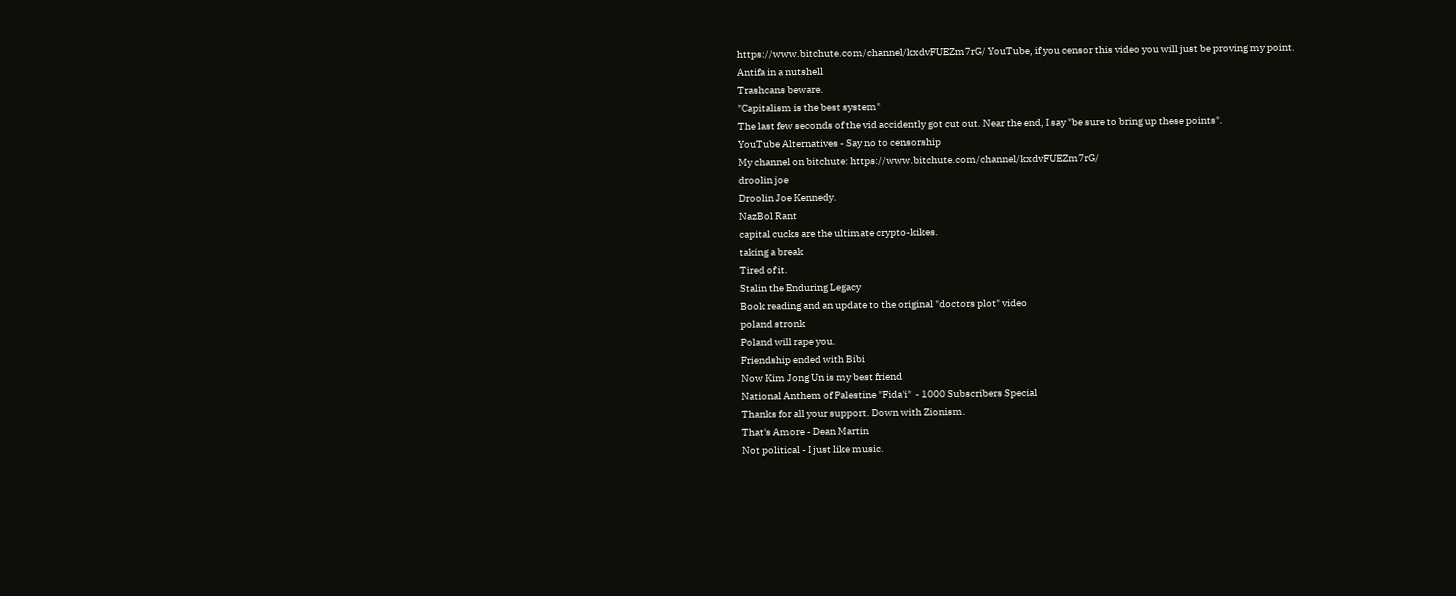https://www.bitchute.com/channel/kxdvFUEZm7rG/ YouTube, if you censor this video you will just be proving my point.
Antifa in a nutshell
Trashcans beware.
"Capitalism is the best system"
The last few seconds of the vid accidently got cut out. Near the end, I say "be sure to bring up these points".
YouTube Alternatives - Say no to censorship
My channel on bitchute: https://www.bitchute.com/channel/kxdvFUEZm7rG/
droolin joe
Droolin Joe Kennedy.
NazBol Rant
capital cucks are the ultimate crypto-kikes.
taking a break
Tired of it.
Stalin the Enduring Legacy
Book reading and an update to the original "doctors plot" video
poland stronk
Poland will rape you.
Friendship ended with Bibi
Now Kim Jong Un is my best friend
National Anthem of Palestine "Fida'i"  - 1000 Subscribers Special
Thanks for all your support. Down with Zionism.
That's Amore - Dean Martin
Not political - I just like music.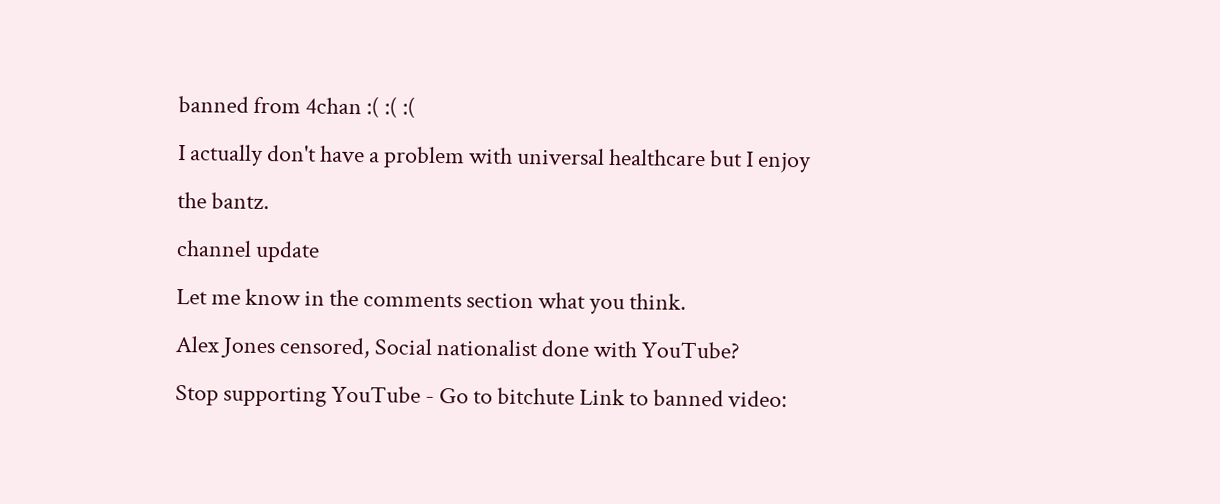banned from 4chan :( :( :(
I actually don't have a problem with universal healthcare but I enjoy the bantz.
channel update
Let me know in the comments section what you think.
Alex Jones censored, Social nationalist done with YouTube?
Stop supporting YouTube - Go to bitchute Link to banned video: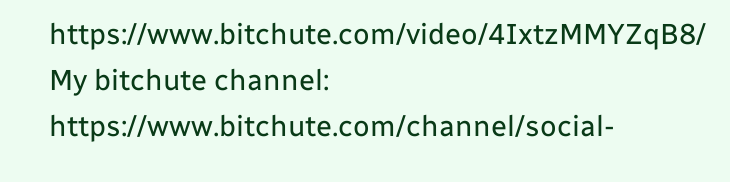https://www.bitchute.com/video/4IxtzMMYZqB8/ My bitchute channel: https://www.bitchute.com/channel/social-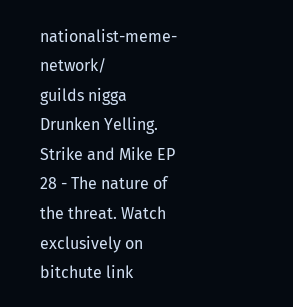nationalist-meme-network/
guilds nigga
Drunken Yelling.
Strike and Mike EP 28 - The nature of the threat. Watch exclusively on bitchute link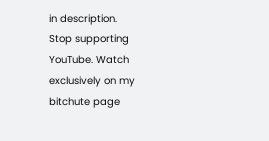in description.
Stop supporting YouTube. Watch exclusively on my bitchute page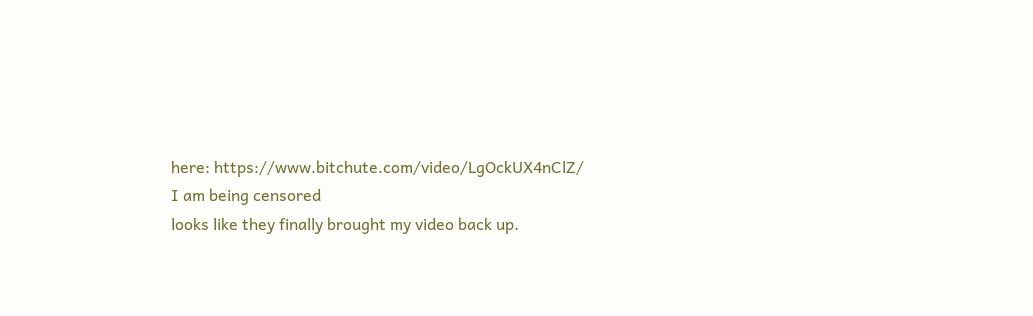here: https://www.bitchute.com/video/LgOckUX4nClZ/
I am being censored
looks like they finally brought my video back up.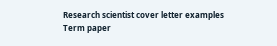Research scientist cover letter examples
Term paper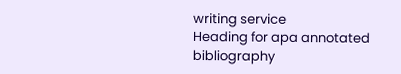writing service
Heading for apa annotated bibliography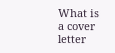What is a cover letter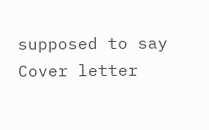supposed to say
Cover letter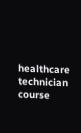healthcare technician course